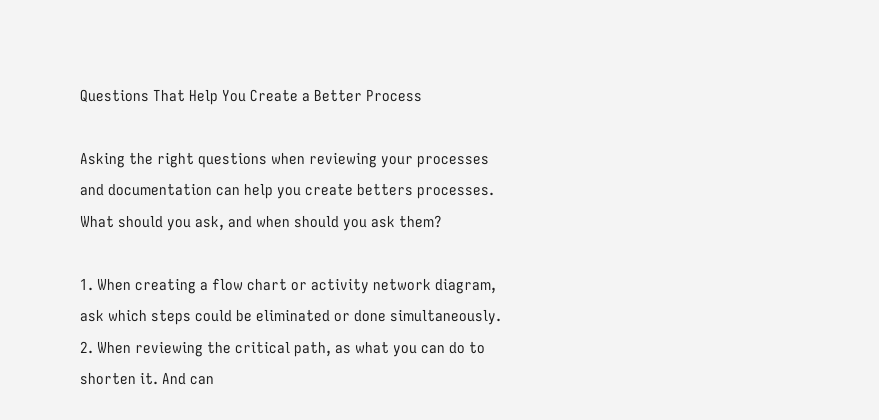Questions That Help You Create a Better Process

Asking the right questions when reviewing your processes and documentation can help you create betters processes. What should you ask, and when should you ask them?

1. When creating a flow chart or activity network diagram, ask which steps could be eliminated or done simultaneously.
2. When reviewing the critical path, as what you can do to shorten it. And can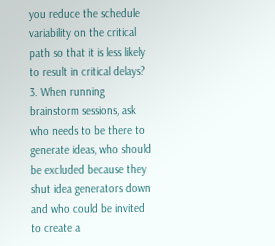you reduce the schedule variability on the critical path so that it is less likely to result in critical delays?
3. When running brainstorm sessions, ask who needs to be there to generate ideas, who should be excluded because they shut idea generators down and who could be invited to create a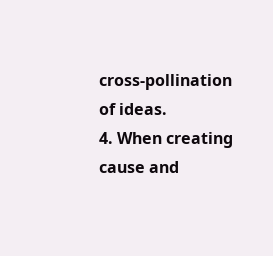cross-pollination of ideas.
4. When creating cause and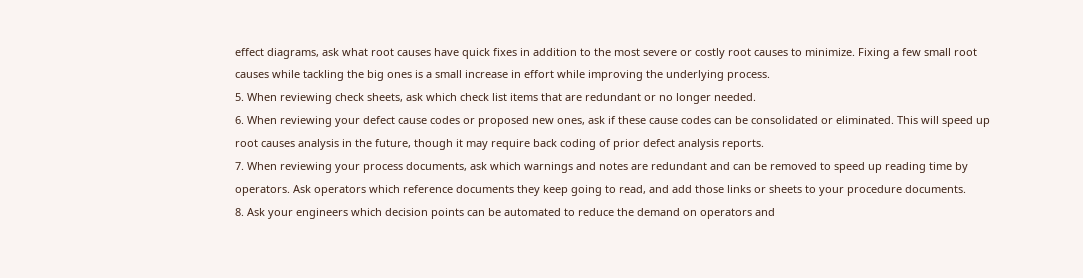effect diagrams, ask what root causes have quick fixes in addition to the most severe or costly root causes to minimize. Fixing a few small root causes while tackling the big ones is a small increase in effort while improving the underlying process.
5. When reviewing check sheets, ask which check list items that are redundant or no longer needed.
6. When reviewing your defect cause codes or proposed new ones, ask if these cause codes can be consolidated or eliminated. This will speed up root causes analysis in the future, though it may require back coding of prior defect analysis reports.
7. When reviewing your process documents, ask which warnings and notes are redundant and can be removed to speed up reading time by operators. Ask operators which reference documents they keep going to read, and add those links or sheets to your procedure documents.
8. Ask your engineers which decision points can be automated to reduce the demand on operators and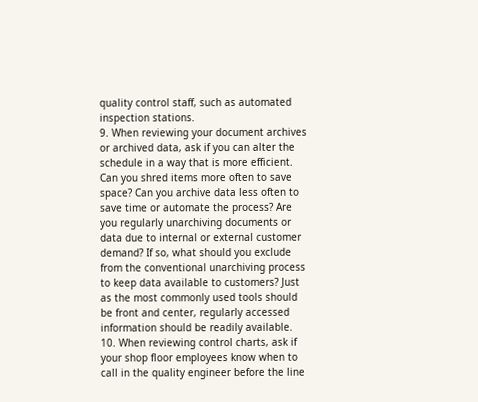quality control staff, such as automated inspection stations.
9. When reviewing your document archives or archived data, ask if you can alter the schedule in a way that is more efficient. Can you shred items more often to save space? Can you archive data less often to save time or automate the process? Are you regularly unarchiving documents or data due to internal or external customer demand? If so, what should you exclude from the conventional unarchiving process to keep data available to customers? Just as the most commonly used tools should be front and center, regularly accessed information should be readily available.
10. When reviewing control charts, ask if your shop floor employees know when to call in the quality engineer before the line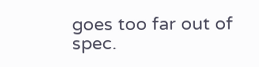goes too far out of spec.